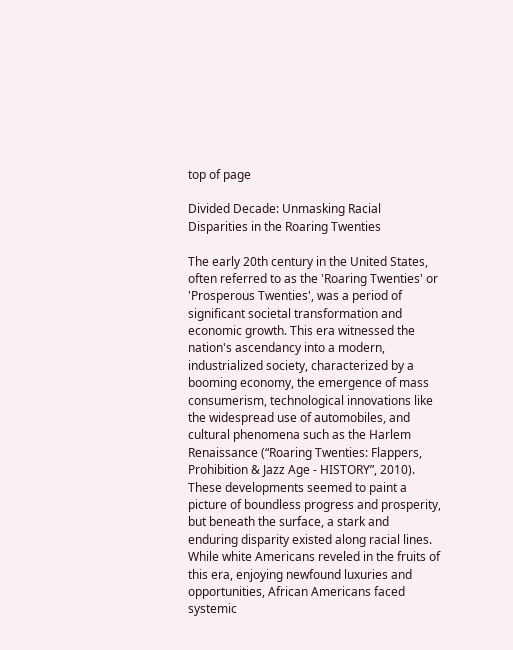top of page

Divided Decade: Unmasking Racial Disparities in the Roaring Twenties

The early 20th century in the United States, often referred to as the 'Roaring Twenties' or 'Prosperous Twenties', was a period of significant societal transformation and economic growth. This era witnessed the nation's ascendancy into a modern, industrialized society, characterized by a booming economy, the emergence of mass consumerism, technological innovations like the widespread use of automobiles, and cultural phenomena such as the Harlem Renaissance (“Roaring Twenties: Flappers, Prohibition & Jazz Age - HISTORY”, 2010). These developments seemed to paint a picture of boundless progress and prosperity, but beneath the surface, a stark and enduring disparity existed along racial lines. While white Americans reveled in the fruits of this era, enjoying newfound luxuries and opportunities, African Americans faced systemic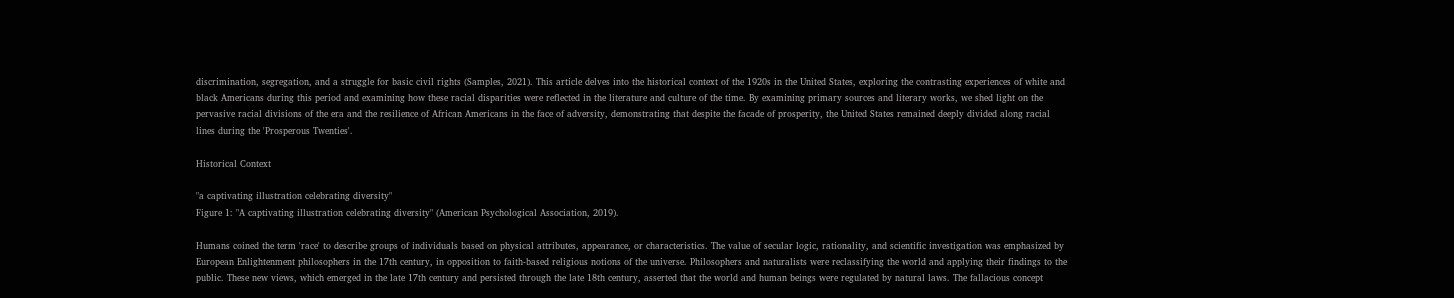discrimination, segregation, and a struggle for basic civil rights (Samples, 2021). This article delves into the historical context of the 1920s in the United States, exploring the contrasting experiences of white and black Americans during this period and examining how these racial disparities were reflected in the literature and culture of the time. By examining primary sources and literary works, we shed light on the pervasive racial divisions of the era and the resilience of African Americans in the face of adversity, demonstrating that despite the facade of prosperity, the United States remained deeply divided along racial lines during the 'Prosperous Twenties'.

Historical Context

"a captivating illustration celebrating diversity"
Figure 1: "A captivating illustration celebrating diversity" (American Psychological Association, 2019).

Humans coined the term 'race' to describe groups of individuals based on physical attributes, appearance, or characteristics. The value of secular logic, rationality, and scientific investigation was emphasized by European Enlightenment philosophers in the 17th century, in opposition to faith-based religious notions of the universe. Philosophers and naturalists were reclassifying the world and applying their findings to the public. These new views, which emerged in the late 17th century and persisted through the late 18th century, asserted that the world and human beings were regulated by natural laws. The fallacious concept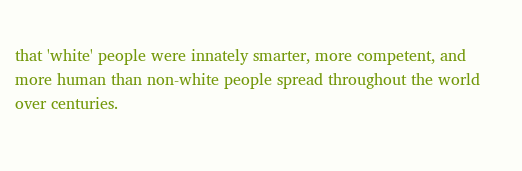that 'white' people were innately smarter, more competent, and more human than non-white people spread throughout the world over centuries.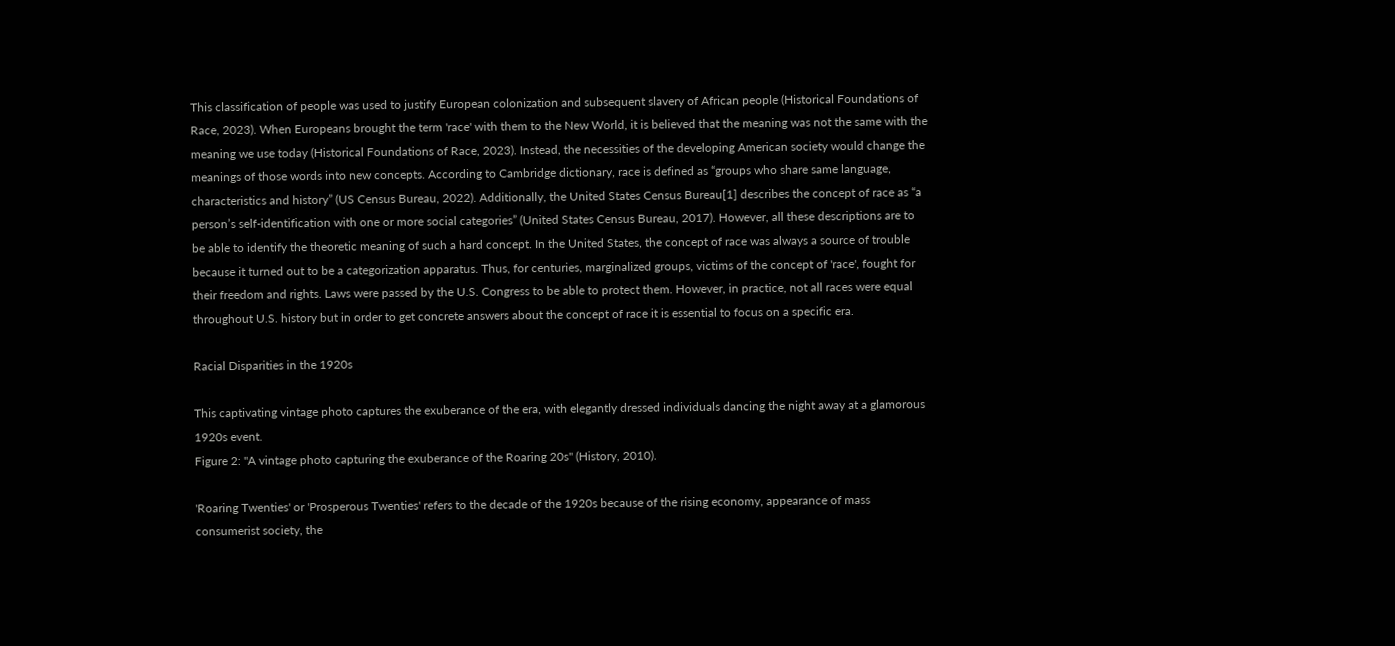This classification of people was used to justify European colonization and subsequent slavery of African people (Historical Foundations of Race, 2023). When Europeans brought the term 'race' with them to the New World, it is believed that the meaning was not the same with the meaning we use today (Historical Foundations of Race, 2023). Instead, the necessities of the developing American society would change the meanings of those words into new concepts. According to Cambridge dictionary, race is defined as “groups who share same language, characteristics and history” (US Census Bureau, 2022). Additionally, the United States Census Bureau[1] describes the concept of race as “a person’s self-identification with one or more social categories” (United States Census Bureau, 2017). However, all these descriptions are to be able to identify the theoretic meaning of such a hard concept. In the United States, the concept of race was always a source of trouble because it turned out to be a categorization apparatus. Thus, for centuries, marginalized groups, victims of the concept of 'race', fought for their freedom and rights. Laws were passed by the U.S. Congress to be able to protect them. However, in practice, not all races were equal throughout U.S. history but in order to get concrete answers about the concept of race it is essential to focus on a specific era.

Racial Disparities in the 1920s

This captivating vintage photo captures the exuberance of the era, with elegantly dressed individuals dancing the night away at a glamorous 1920s event.
Figure 2: "A vintage photo capturing the exuberance of the Roaring 20s" (History, 2010).

'Roaring Twenties' or 'Prosperous Twenties' refers to the decade of the 1920s because of the rising economy, appearance of mass consumerist society, the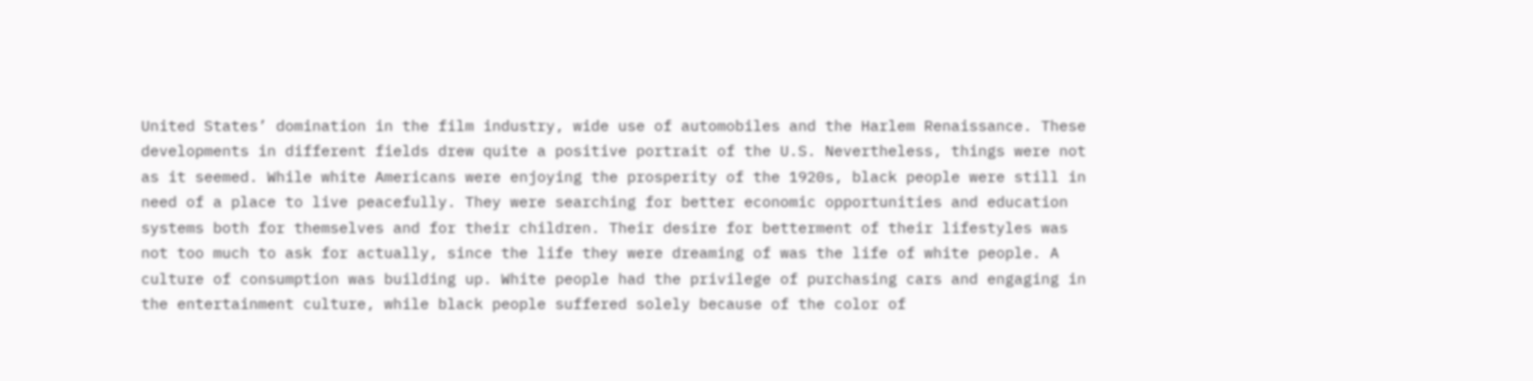United States’ domination in the film industry, wide use of automobiles and the Harlem Renaissance. These developments in different fields drew quite a positive portrait of the U.S. Nevertheless, things were not as it seemed. While white Americans were enjoying the prosperity of the 1920s, black people were still in need of a place to live peacefully. They were searching for better economic opportunities and education systems both for themselves and for their children. Their desire for betterment of their lifestyles was not too much to ask for actually, since the life they were dreaming of was the life of white people. A culture of consumption was building up. White people had the privilege of purchasing cars and engaging in the entertainment culture, while black people suffered solely because of the color of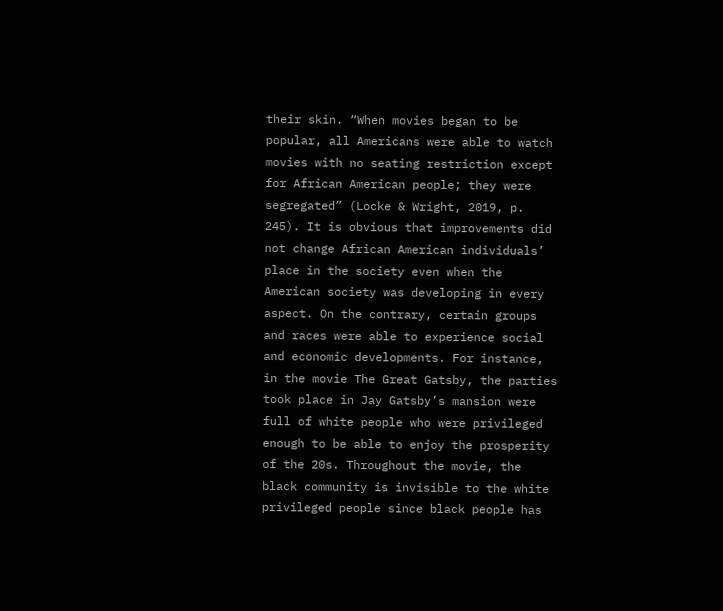their skin. “When movies began to be popular, all Americans were able to watch movies with no seating restriction except for African American people; they were segregated” (Locke & Wright, 2019, p. 245). It is obvious that improvements did not change African American individuals’ place in the society even when the American society was developing in every aspect. On the contrary, certain groups and races were able to experience social and economic developments. For instance, in the movie The Great Gatsby, the parties took place in Jay Gatsby’s mansion were full of white people who were privileged enough to be able to enjoy the prosperity of the 20s. Throughout the movie, the black community is invisible to the white privileged people since black people has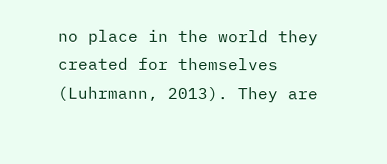no place in the world they created for themselves (Luhrmann, 2013). They are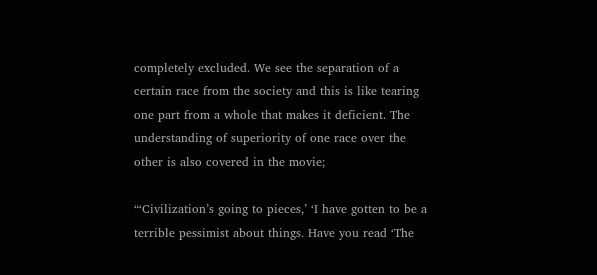completely excluded. We see the separation of a certain race from the society and this is like tearing one part from a whole that makes it deficient. The understanding of superiority of one race over the other is also covered in the movie;

“‘Civilization’s going to pieces,’ ‘I have gotten to be a terrible pessimist about things. Have you read ‘The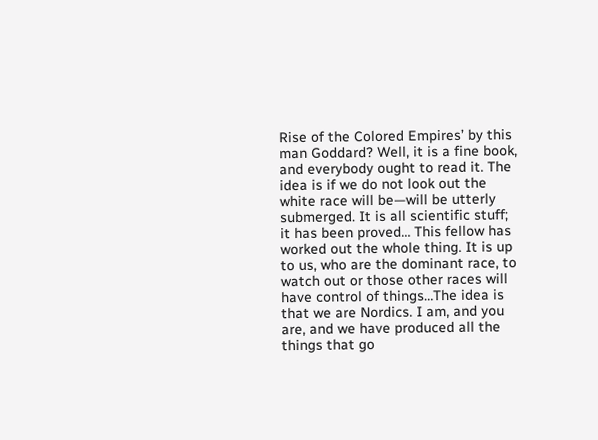Rise of the Colored Empires’ by this man Goddard? Well, it is a fine book, and everybody ought to read it. The idea is if we do not look out the white race will be—will be utterly submerged. It is all scientific stuff; it has been proved… This fellow has worked out the whole thing. It is up to us, who are the dominant race, to watch out or those other races will have control of things…The idea is that we are Nordics. I am, and you are, and we have produced all the things that go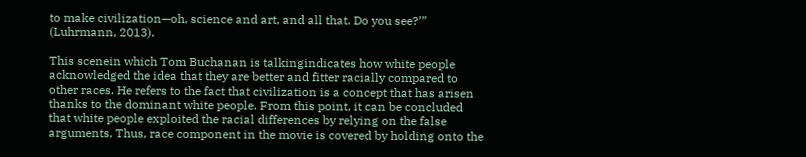to make civilization—oh, science and art, and all that. Do you see?’” (Luhrmann, 2013).

This scenein which Tom Buchanan is talkingindicates how white people acknowledged the idea that they are better and fitter racially compared to other races. He refers to the fact that civilization is a concept that has arisen thanks to the dominant white people. From this point, it can be concluded that white people exploited the racial differences by relying on the false arguments. Thus, race component in the movie is covered by holding onto the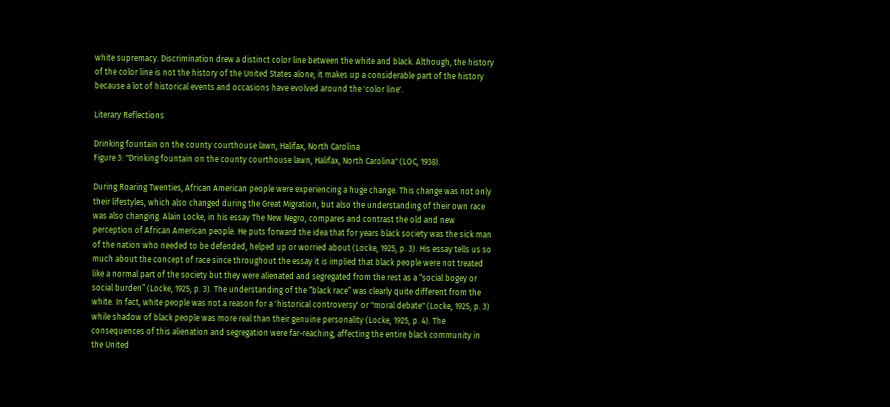white supremacy. Discrimination drew a distinct color line between the white and black. Although, the history of the color line is not the history of the United States alone, it makes up a considerable part of the history because a lot of historical events and occasions have evolved around the 'color line'.

Literary Reflections

Drinking fountain on the county courthouse lawn, Halifax, North Carolina
Figure 3: "Drinking fountain on the county courthouse lawn, Halifax, North Carolina" (LOC, 1938).

During Roaring Twenties, African American people were experiencing a huge change. This change was not only their lifestyles, which also changed during the Great Migration, but also the understanding of their own race was also changing. Alain Locke, in his essay The New Negro, compares and contrast the old and new perception of African American people. He puts forward the idea that for years black society was the sick man of the nation who needed to be defended, helped up or worried about (Locke, 1925, p. 3). His essay tells us so much about the concept of race since throughout the essay it is implied that black people were not treated like a normal part of the society but they were alienated and segregated from the rest as a “social bogey or social burden” (Locke, 1925, p. 3). The understanding of the “black race” was clearly quite different from the white. In fact, white people was not a reason for a 'historical controversy' or "moral debate" (Locke, 1925, p. 3) while shadow of black people was more real than their genuine personality (Locke, 1925, p. 4). The consequences of this alienation and segregation were far-reaching, affecting the entire black community in the United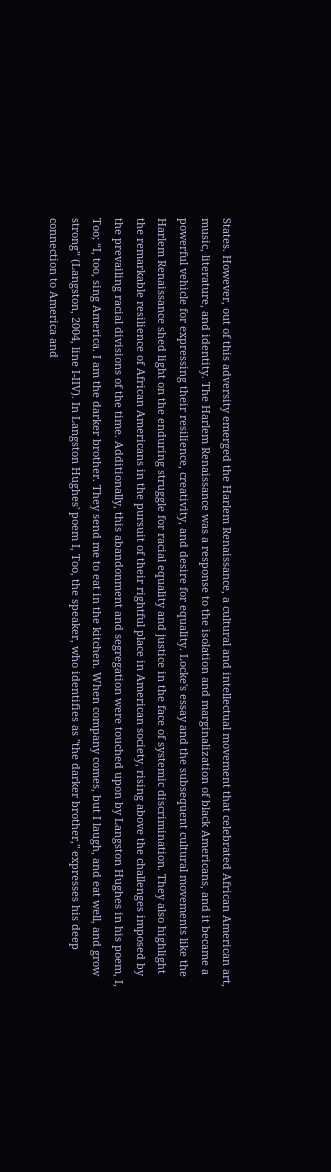States. However, out of this adversity emerged the Harlem Renaissance, a cultural and intellectual movement that celebrated African American art, music, literature, and identity. The Harlem Renaissance was a response to the isolation and marginalization of black Americans, and it became a powerful vehicle for expressing their resilience, creativity, and desire for equality. Locke's essay and the subsequent cultural movements like the Harlem Renaissance shed light on the enduring struggle for racial equality and justice in the face of systemic discrimination. They also highlight the remarkable resilience of African Americans in the pursuit of their rightful place in American society, rising above the challenges imposed by the prevailing racial divisions of the time. Additionally, this abandonment and segregation were touched upon by Langston Hughes in his poem, I, Too; “I, too, sing America. I am the darker brother. They send me to eat in the kitchen. When company comes, but I laugh, and eat well, and grow strong” (Langston, 2004, line I-IIV). In Langston Hughes' poem I, Too, the speaker, who identifies as "the darker brother," expresses his deep connection to America and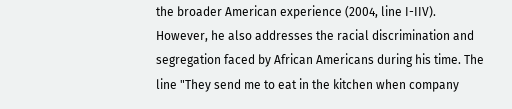the broader American experience (2004, line I-IIV). However, he also addresses the racial discrimination and segregation faced by African Americans during his time. The line "They send me to eat in the kitchen when company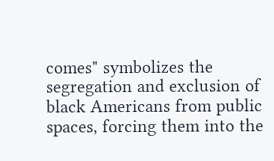comes" symbolizes the segregation and exclusion of black Americans from public spaces, forcing them into the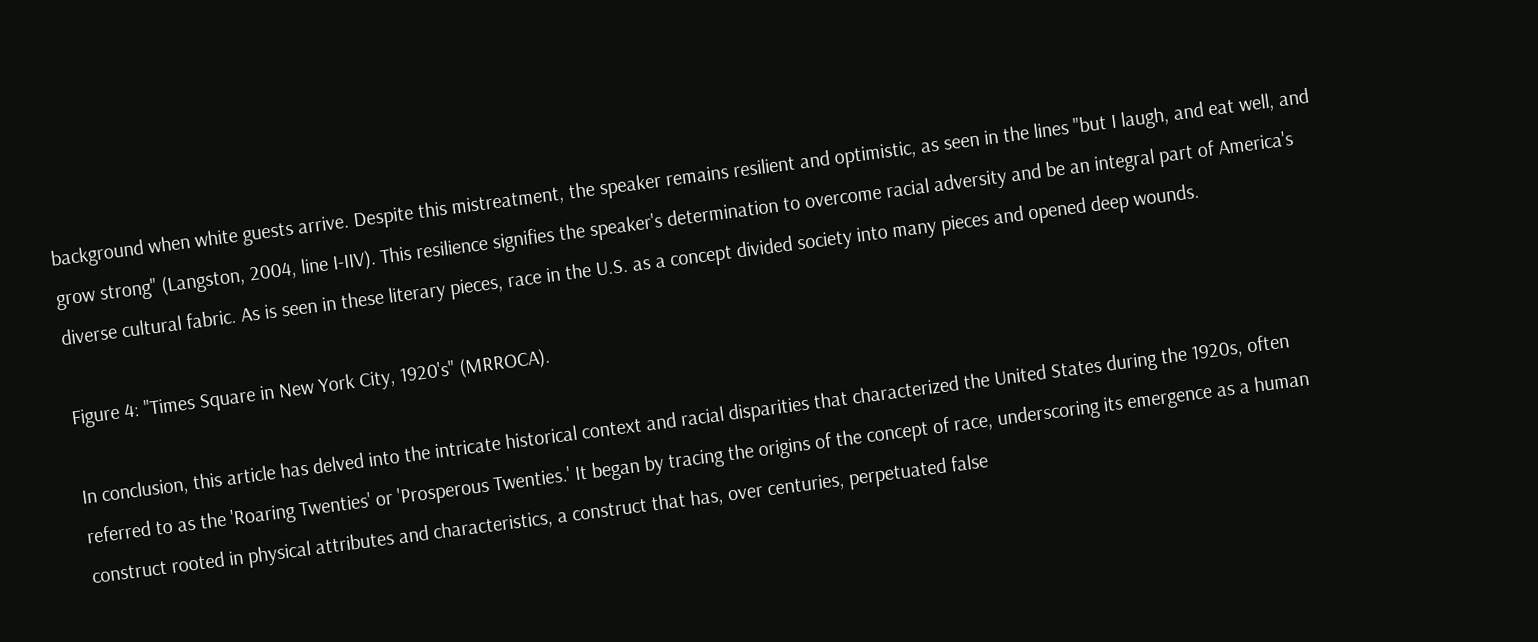background when white guests arrive. Despite this mistreatment, the speaker remains resilient and optimistic, as seen in the lines "but I laugh, and eat well, and grow strong" (Langston, 2004, line I-IIV). This resilience signifies the speaker's determination to overcome racial adversity and be an integral part of America's diverse cultural fabric. As is seen in these literary pieces, race in the U.S. as a concept divided society into many pieces and opened deep wounds.

Figure 4: "Times Square in New York City, 1920's" (MRROCA).

In conclusion, this article has delved into the intricate historical context and racial disparities that characterized the United States during the 1920s, often referred to as the 'Roaring Twenties' or 'Prosperous Twenties.' It began by tracing the origins of the concept of race, underscoring its emergence as a human construct rooted in physical attributes and characteristics, a construct that has, over centuries, perpetuated false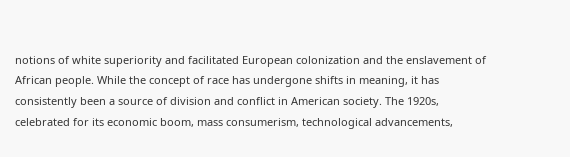notions of white superiority and facilitated European colonization and the enslavement of African people. While the concept of race has undergone shifts in meaning, it has consistently been a source of division and conflict in American society. The 1920s, celebrated for its economic boom, mass consumerism, technological advancements,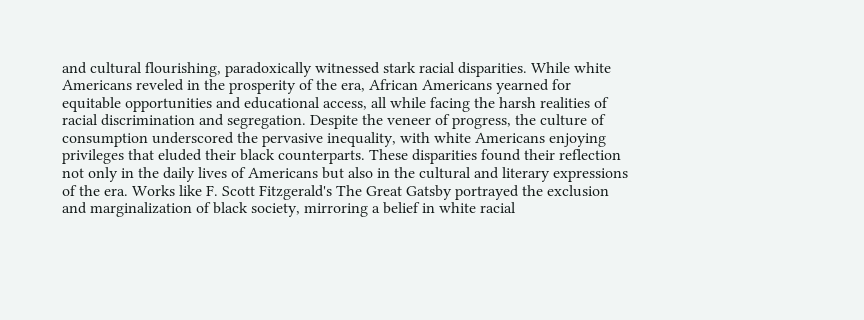and cultural flourishing, paradoxically witnessed stark racial disparities. While white Americans reveled in the prosperity of the era, African Americans yearned for equitable opportunities and educational access, all while facing the harsh realities of racial discrimination and segregation. Despite the veneer of progress, the culture of consumption underscored the pervasive inequality, with white Americans enjoying privileges that eluded their black counterparts. These disparities found their reflection not only in the daily lives of Americans but also in the cultural and literary expressions of the era. Works like F. Scott Fitzgerald's The Great Gatsby portrayed the exclusion and marginalization of black society, mirroring a belief in white racial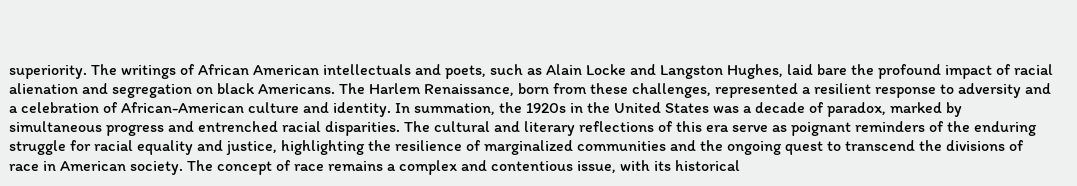superiority. The writings of African American intellectuals and poets, such as Alain Locke and Langston Hughes, laid bare the profound impact of racial alienation and segregation on black Americans. The Harlem Renaissance, born from these challenges, represented a resilient response to adversity and a celebration of African-American culture and identity. In summation, the 1920s in the United States was a decade of paradox, marked by simultaneous progress and entrenched racial disparities. The cultural and literary reflections of this era serve as poignant reminders of the enduring struggle for racial equality and justice, highlighting the resilience of marginalized communities and the ongoing quest to transcend the divisions of race in American society. The concept of race remains a complex and contentious issue, with its historical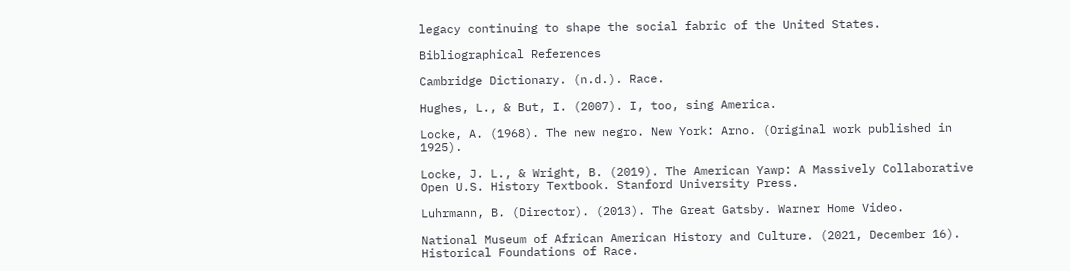legacy continuing to shape the social fabric of the United States.

Bibliographical References

Cambridge Dictionary. (n.d.). Race.

Hughes, L., & But, I. (2007). I, too, sing America.

Locke, A. (1968). The new negro. New York: Arno. (Original work published in 1925).

Locke, J. L., & Wright, B. (2019). The American Yawp: A Massively Collaborative Open U.S. History Textbook. Stanford University Press.

Luhrmann, B. (Director). (2013). The Great Gatsby. Warner Home Video.

National Museum of African American History and Culture. (2021, December 16). Historical Foundations of Race.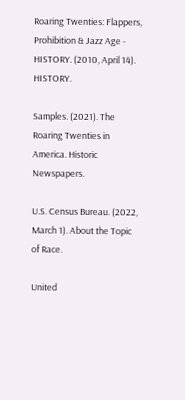Roaring Twenties: Flappers, Prohibition & Jazz Age - HISTORY. (2010, April 14). HISTORY.

Samples. (2021). The Roaring Twenties in America. Historic Newspapers.

U.S. Census Bureau. (2022, March 1). About the Topic of Race.

United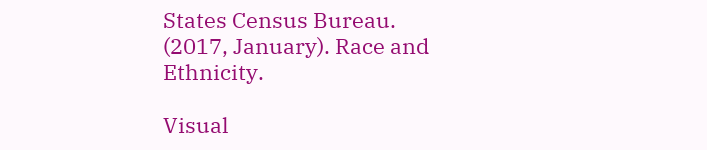States Census Bureau. (2017, January). Race and Ethnicity.

Visual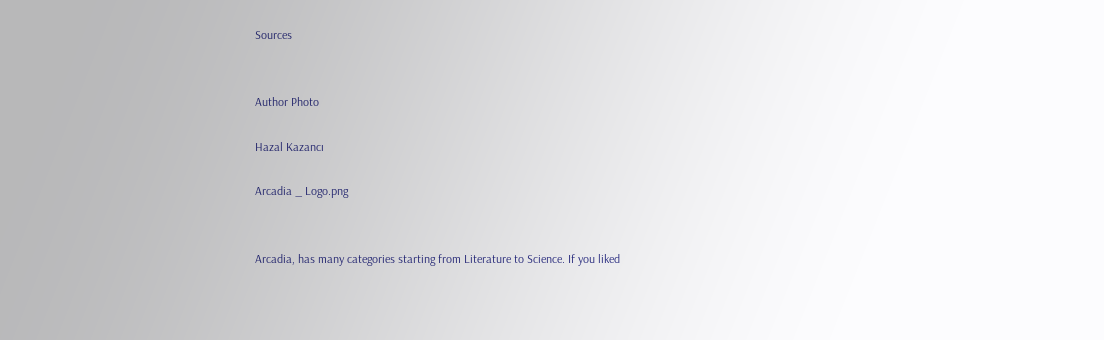Sources


Author Photo

Hazal Kazancı

Arcadia _ Logo.png


Arcadia, has many categories starting from Literature to Science. If you liked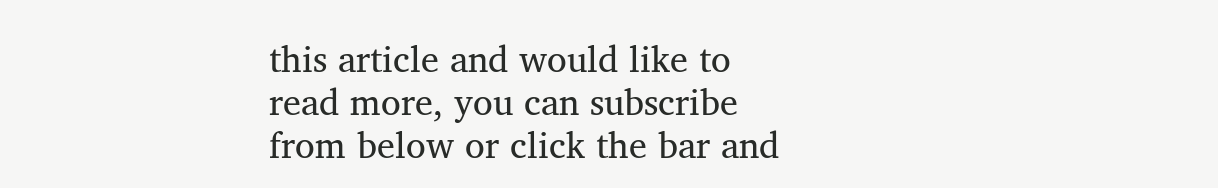this article and would like to read more, you can subscribe from below or click the bar and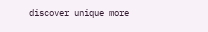discover unique more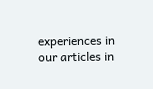experiences in our articles in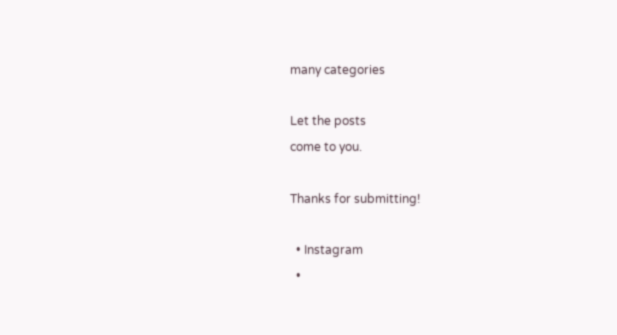many categories

Let the posts
come to you.

Thanks for submitting!

  • Instagram
  •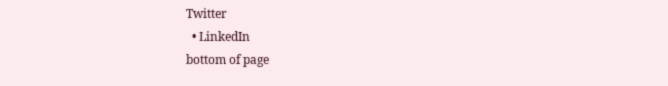Twitter
  • LinkedIn
bottom of page